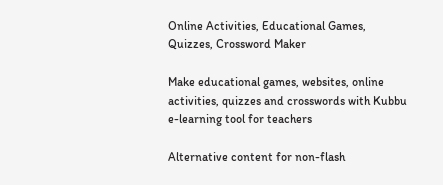Online Activities, Educational Games, Quizzes, Crossword Maker

Make educational games, websites, online activities, quizzes and crosswords with Kubbu e-learning tool for teachers

Alternative content for non-flash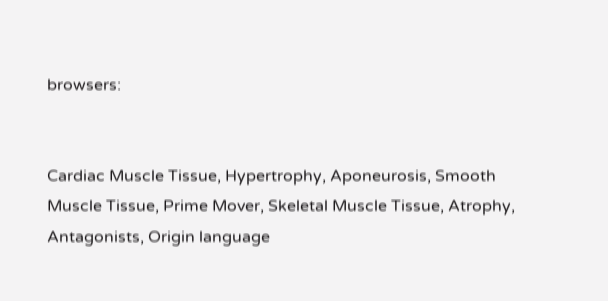browsers:


Cardiac Muscle Tissue, Hypertrophy, Aponeurosis, Smooth Muscle Tissue, Prime Mover, Skeletal Muscle Tissue, Atrophy, Antagonists, Origin language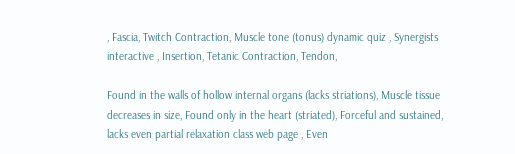, Fascia, Twitch Contraction, Muscle tone (tonus) dynamic quiz , Synergists interactive , Insertion, Tetanic Contraction, Tendon,

Found in the walls of hollow internal organs (lacks striations), Muscle tissue decreases in size, Found only in the heart (striated), Forceful and sustained, lacks even partial relaxation class web page , Even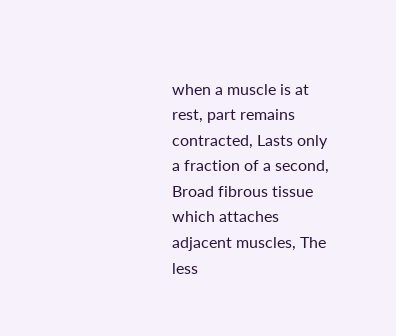when a muscle is at rest, part remains contracted, Lasts only a fraction of a second, Broad fibrous tissue which attaches adjacent muscles, The less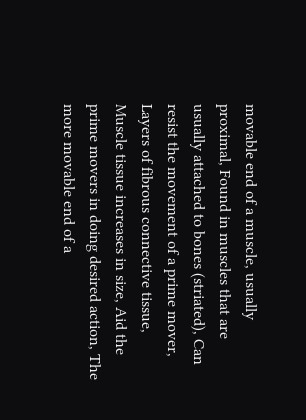movable end of a muscle, usually proximal, Found in muscles that are usually attached to bones (striated), Can resist the movement of a prime mover, Layers of fibrous connective tissue, Muscle tissue increases in size, Aid the prime movers in doing desired action, The more movable end of a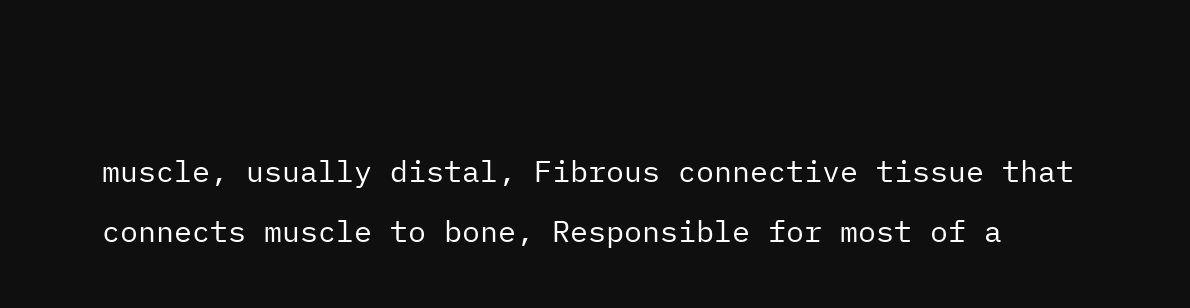muscle, usually distal, Fibrous connective tissue that connects muscle to bone, Responsible for most of a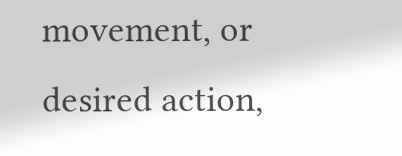movement, or desired action,